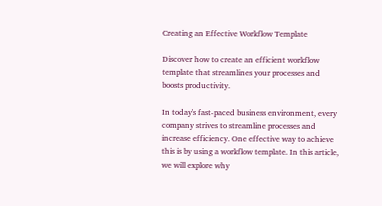Creating an Effective Workflow Template

Discover how to create an efficient workflow template that streamlines your processes and boosts productivity.

In today's fast-paced business environment, every company strives to streamline processes and increase efficiency. One effective way to achieve this is by using a workflow template. In this article, we will explore why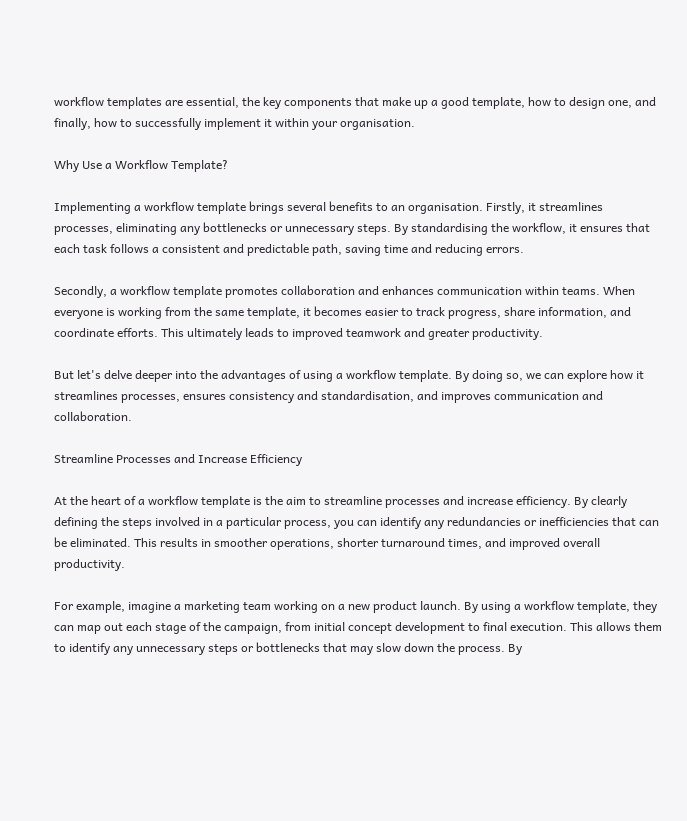workflow templates are essential, the key components that make up a good template, how to design one, and finally, how to successfully implement it within your organisation.

Why Use a Workflow Template?

Implementing a workflow template brings several benefits to an organisation. Firstly, it streamlines processes, eliminating any bottlenecks or unnecessary steps. By standardising the workflow, it ensures that each task follows a consistent and predictable path, saving time and reducing errors.

Secondly, a workflow template promotes collaboration and enhances communication within teams. When everyone is working from the same template, it becomes easier to track progress, share information, and coordinate efforts. This ultimately leads to improved teamwork and greater productivity.

But let's delve deeper into the advantages of using a workflow template. By doing so, we can explore how it streamlines processes, ensures consistency and standardisation, and improves communication and collaboration.

Streamline Processes and Increase Efficiency

At the heart of a workflow template is the aim to streamline processes and increase efficiency. By clearly defining the steps involved in a particular process, you can identify any redundancies or inefficiencies that can be eliminated. This results in smoother operations, shorter turnaround times, and improved overall productivity.

For example, imagine a marketing team working on a new product launch. By using a workflow template, they can map out each stage of the campaign, from initial concept development to final execution. This allows them to identify any unnecessary steps or bottlenecks that may slow down the process. By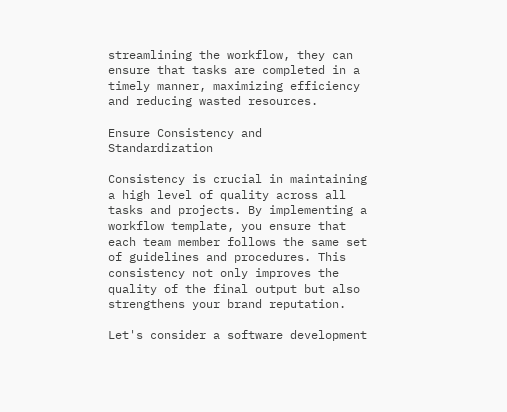streamlining the workflow, they can ensure that tasks are completed in a timely manner, maximizing efficiency and reducing wasted resources.

Ensure Consistency and Standardization

Consistency is crucial in maintaining a high level of quality across all tasks and projects. By implementing a workflow template, you ensure that each team member follows the same set of guidelines and procedures. This consistency not only improves the quality of the final output but also strengthens your brand reputation.

Let's consider a software development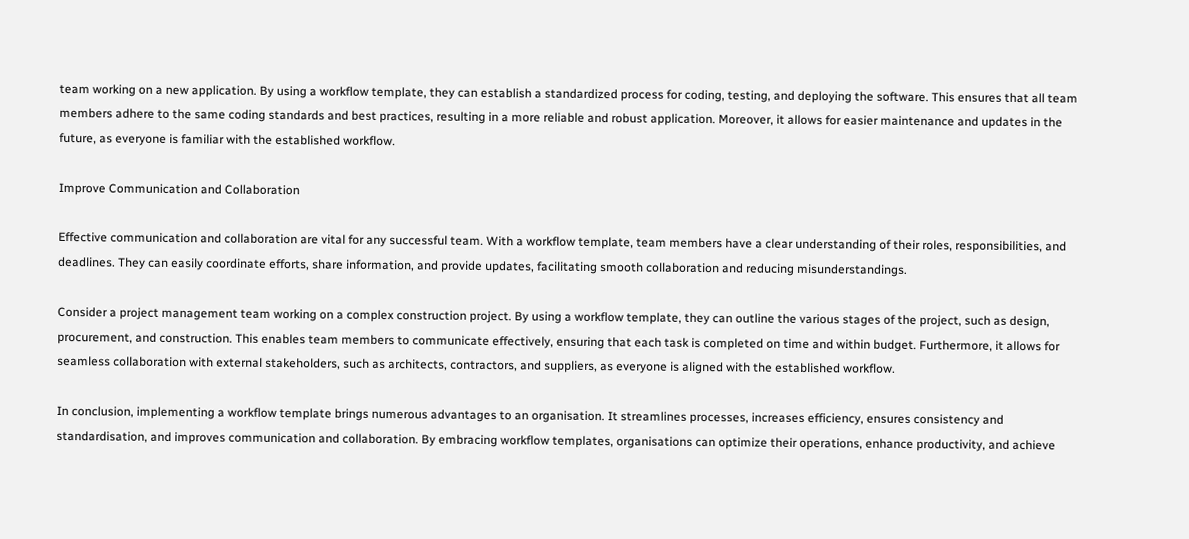team working on a new application. By using a workflow template, they can establish a standardized process for coding, testing, and deploying the software. This ensures that all team members adhere to the same coding standards and best practices, resulting in a more reliable and robust application. Moreover, it allows for easier maintenance and updates in the future, as everyone is familiar with the established workflow.

Improve Communication and Collaboration

Effective communication and collaboration are vital for any successful team. With a workflow template, team members have a clear understanding of their roles, responsibilities, and deadlines. They can easily coordinate efforts, share information, and provide updates, facilitating smooth collaboration and reducing misunderstandings.

Consider a project management team working on a complex construction project. By using a workflow template, they can outline the various stages of the project, such as design, procurement, and construction. This enables team members to communicate effectively, ensuring that each task is completed on time and within budget. Furthermore, it allows for seamless collaboration with external stakeholders, such as architects, contractors, and suppliers, as everyone is aligned with the established workflow.

In conclusion, implementing a workflow template brings numerous advantages to an organisation. It streamlines processes, increases efficiency, ensures consistency and standardisation, and improves communication and collaboration. By embracing workflow templates, organisations can optimize their operations, enhance productivity, and achieve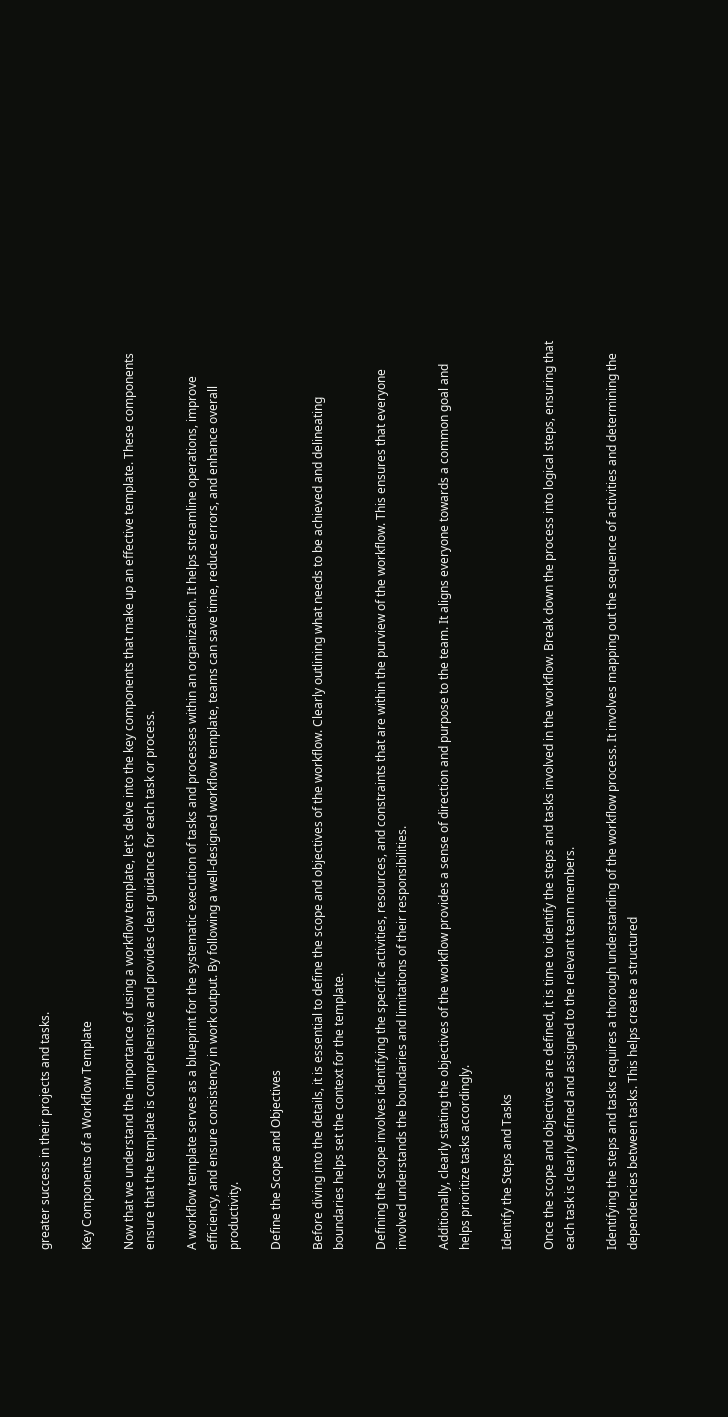greater success in their projects and tasks.

Key Components of a Workflow Template

Now that we understand the importance of using a workflow template, let's delve into the key components that make up an effective template. These components ensure that the template is comprehensive and provides clear guidance for each task or process.

A workflow template serves as a blueprint for the systematic execution of tasks and processes within an organization. It helps streamline operations, improve efficiency, and ensure consistency in work output. By following a well-designed workflow template, teams can save time, reduce errors, and enhance overall productivity.

Define the Scope and Objectives

Before diving into the details, it is essential to define the scope and objectives of the workflow. Clearly outlining what needs to be achieved and delineating boundaries helps set the context for the template.

Defining the scope involves identifying the specific activities, resources, and constraints that are within the purview of the workflow. This ensures that everyone involved understands the boundaries and limitations of their responsibilities.

Additionally, clearly stating the objectives of the workflow provides a sense of direction and purpose to the team. It aligns everyone towards a common goal and helps prioritize tasks accordingly.

Identify the Steps and Tasks

Once the scope and objectives are defined, it is time to identify the steps and tasks involved in the workflow. Break down the process into logical steps, ensuring that each task is clearly defined and assigned to the relevant team members.

Identifying the steps and tasks requires a thorough understanding of the workflow process. It involves mapping out the sequence of activities and determining the dependencies between tasks. This helps create a structured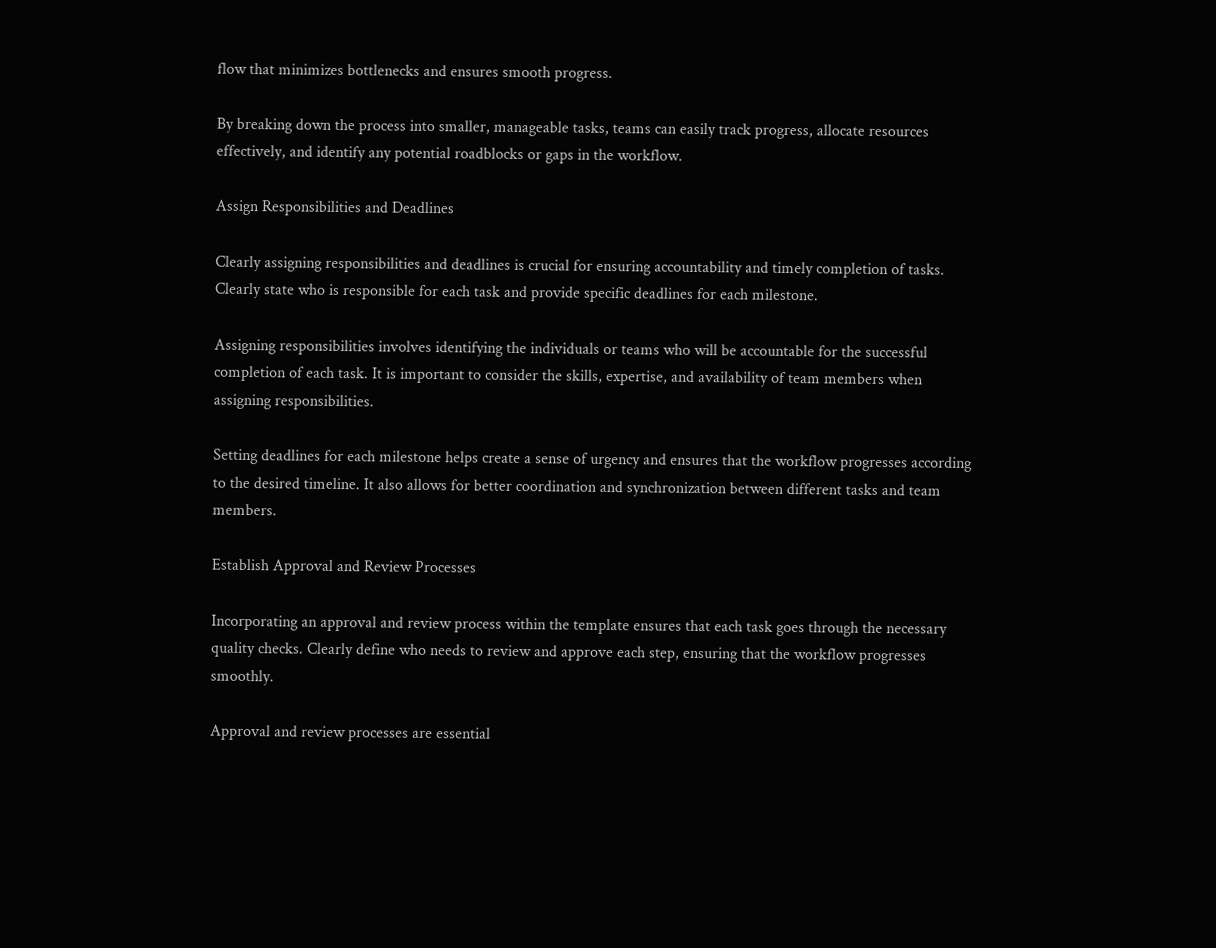flow that minimizes bottlenecks and ensures smooth progress.

By breaking down the process into smaller, manageable tasks, teams can easily track progress, allocate resources effectively, and identify any potential roadblocks or gaps in the workflow.

Assign Responsibilities and Deadlines

Clearly assigning responsibilities and deadlines is crucial for ensuring accountability and timely completion of tasks. Clearly state who is responsible for each task and provide specific deadlines for each milestone.

Assigning responsibilities involves identifying the individuals or teams who will be accountable for the successful completion of each task. It is important to consider the skills, expertise, and availability of team members when assigning responsibilities.

Setting deadlines for each milestone helps create a sense of urgency and ensures that the workflow progresses according to the desired timeline. It also allows for better coordination and synchronization between different tasks and team members.

Establish Approval and Review Processes

Incorporating an approval and review process within the template ensures that each task goes through the necessary quality checks. Clearly define who needs to review and approve each step, ensuring that the workflow progresses smoothly.

Approval and review processes are essential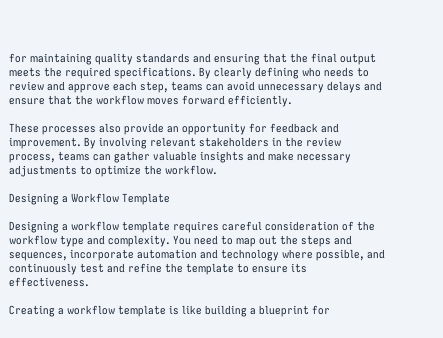for maintaining quality standards and ensuring that the final output meets the required specifications. By clearly defining who needs to review and approve each step, teams can avoid unnecessary delays and ensure that the workflow moves forward efficiently.

These processes also provide an opportunity for feedback and improvement. By involving relevant stakeholders in the review process, teams can gather valuable insights and make necessary adjustments to optimize the workflow.

Designing a Workflow Template

Designing a workflow template requires careful consideration of the workflow type and complexity. You need to map out the steps and sequences, incorporate automation and technology where possible, and continuously test and refine the template to ensure its effectiveness.

Creating a workflow template is like building a blueprint for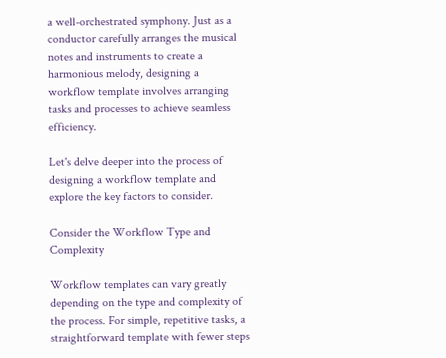a well-orchestrated symphony. Just as a conductor carefully arranges the musical notes and instruments to create a harmonious melody, designing a workflow template involves arranging tasks and processes to achieve seamless efficiency.

Let's delve deeper into the process of designing a workflow template and explore the key factors to consider.

Consider the Workflow Type and Complexity

Workflow templates can vary greatly depending on the type and complexity of the process. For simple, repetitive tasks, a straightforward template with fewer steps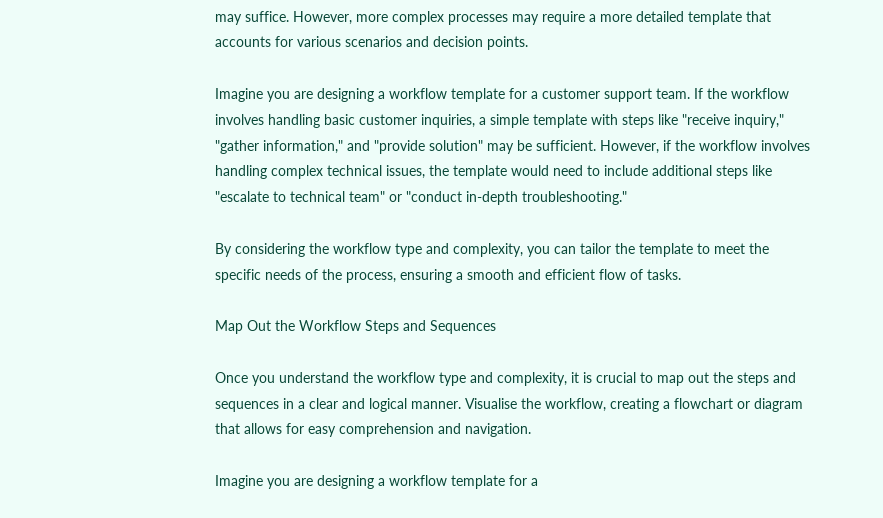may suffice. However, more complex processes may require a more detailed template that accounts for various scenarios and decision points.

Imagine you are designing a workflow template for a customer support team. If the workflow involves handling basic customer inquiries, a simple template with steps like "receive inquiry," "gather information," and "provide solution" may be sufficient. However, if the workflow involves handling complex technical issues, the template would need to include additional steps like "escalate to technical team" or "conduct in-depth troubleshooting."

By considering the workflow type and complexity, you can tailor the template to meet the specific needs of the process, ensuring a smooth and efficient flow of tasks.

Map Out the Workflow Steps and Sequences

Once you understand the workflow type and complexity, it is crucial to map out the steps and sequences in a clear and logical manner. Visualise the workflow, creating a flowchart or diagram that allows for easy comprehension and navigation.

Imagine you are designing a workflow template for a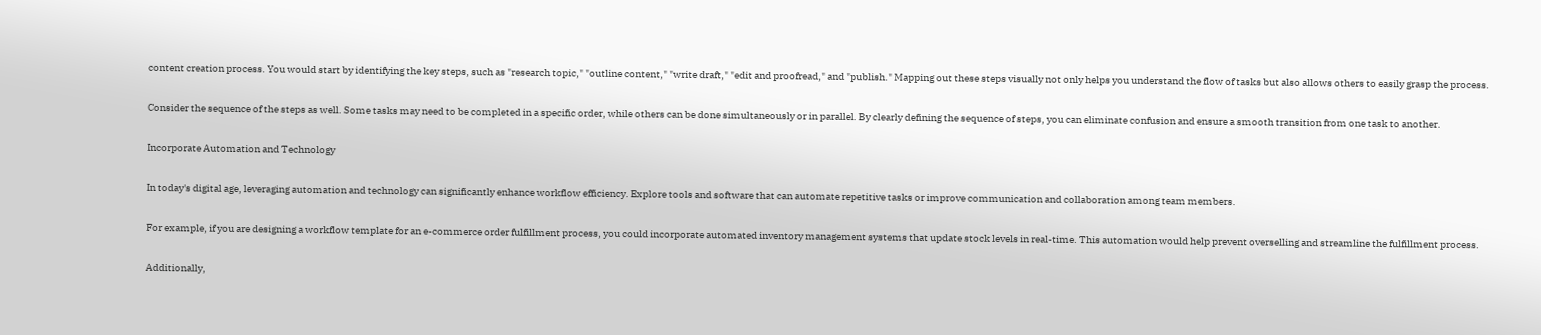content creation process. You would start by identifying the key steps, such as "research topic," "outline content," "write draft," "edit and proofread," and "publish." Mapping out these steps visually not only helps you understand the flow of tasks but also allows others to easily grasp the process.

Consider the sequence of the steps as well. Some tasks may need to be completed in a specific order, while others can be done simultaneously or in parallel. By clearly defining the sequence of steps, you can eliminate confusion and ensure a smooth transition from one task to another.

Incorporate Automation and Technology

In today's digital age, leveraging automation and technology can significantly enhance workflow efficiency. Explore tools and software that can automate repetitive tasks or improve communication and collaboration among team members.

For example, if you are designing a workflow template for an e-commerce order fulfillment process, you could incorporate automated inventory management systems that update stock levels in real-time. This automation would help prevent overselling and streamline the fulfillment process.

Additionally,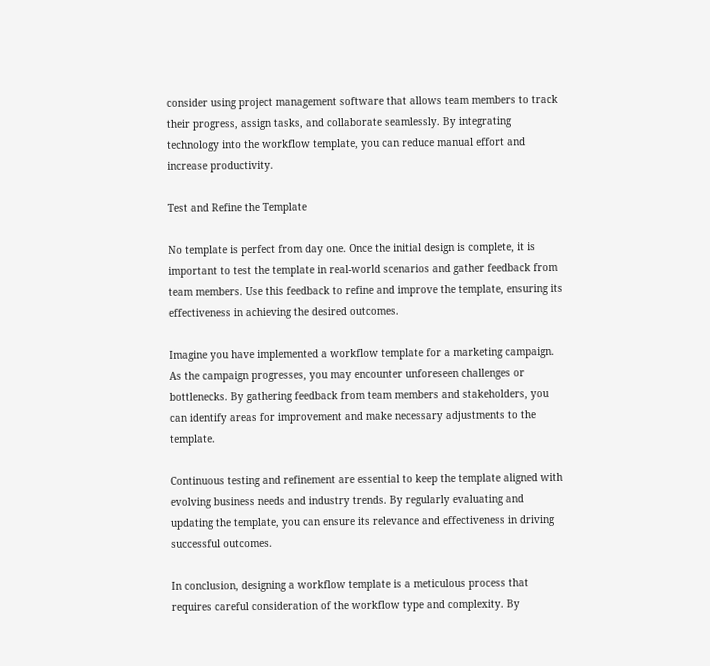consider using project management software that allows team members to track their progress, assign tasks, and collaborate seamlessly. By integrating technology into the workflow template, you can reduce manual effort and increase productivity.

Test and Refine the Template

No template is perfect from day one. Once the initial design is complete, it is important to test the template in real-world scenarios and gather feedback from team members. Use this feedback to refine and improve the template, ensuring its effectiveness in achieving the desired outcomes.

Imagine you have implemented a workflow template for a marketing campaign. As the campaign progresses, you may encounter unforeseen challenges or bottlenecks. By gathering feedback from team members and stakeholders, you can identify areas for improvement and make necessary adjustments to the template.

Continuous testing and refinement are essential to keep the template aligned with evolving business needs and industry trends. By regularly evaluating and updating the template, you can ensure its relevance and effectiveness in driving successful outcomes.

In conclusion, designing a workflow template is a meticulous process that requires careful consideration of the workflow type and complexity. By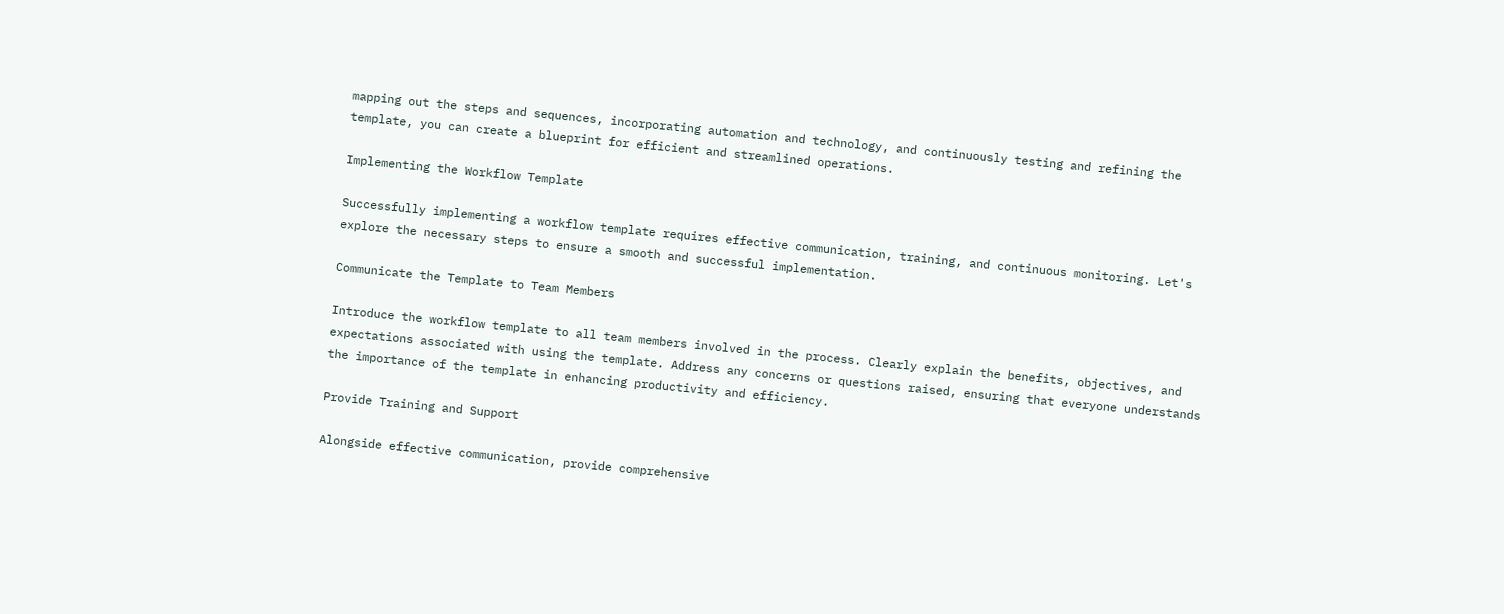mapping out the steps and sequences, incorporating automation and technology, and continuously testing and refining the template, you can create a blueprint for efficient and streamlined operations.

Implementing the Workflow Template

Successfully implementing a workflow template requires effective communication, training, and continuous monitoring. Let's explore the necessary steps to ensure a smooth and successful implementation.

Communicate the Template to Team Members

Introduce the workflow template to all team members involved in the process. Clearly explain the benefits, objectives, and expectations associated with using the template. Address any concerns or questions raised, ensuring that everyone understands the importance of the template in enhancing productivity and efficiency.

Provide Training and Support

Alongside effective communication, provide comprehensive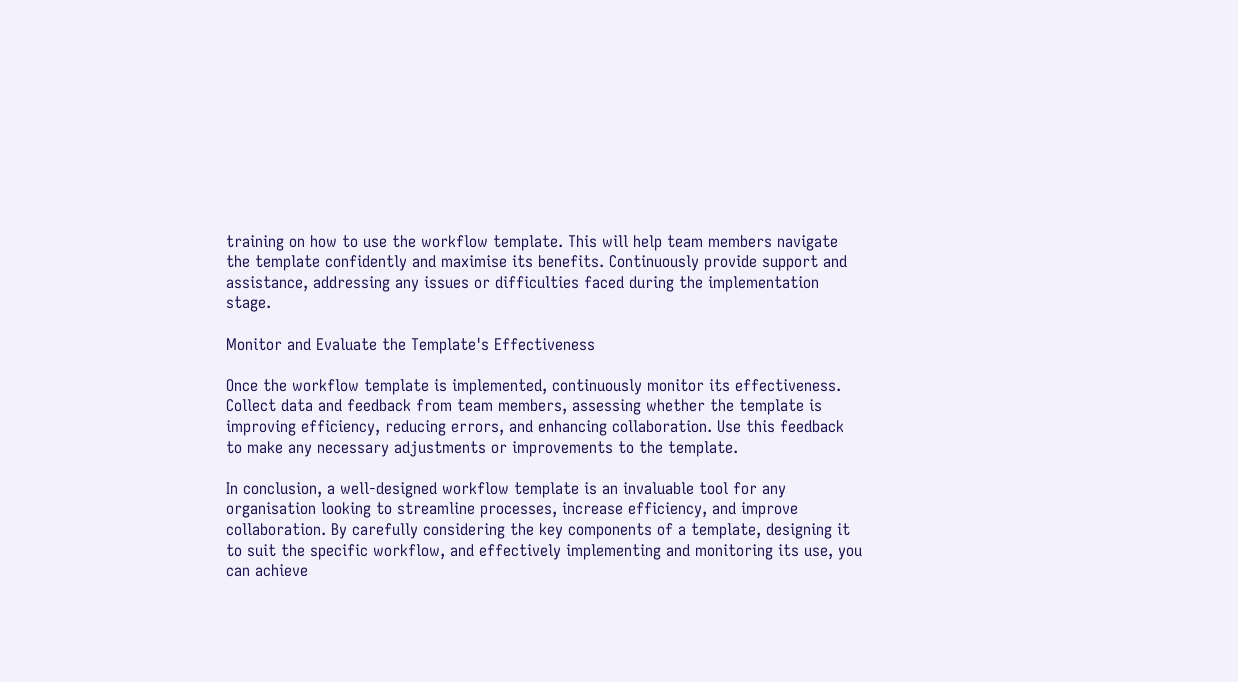training on how to use the workflow template. This will help team members navigate the template confidently and maximise its benefits. Continuously provide support and assistance, addressing any issues or difficulties faced during the implementation stage.

Monitor and Evaluate the Template's Effectiveness

Once the workflow template is implemented, continuously monitor its effectiveness. Collect data and feedback from team members, assessing whether the template is improving efficiency, reducing errors, and enhancing collaboration. Use this feedback to make any necessary adjustments or improvements to the template.

In conclusion, a well-designed workflow template is an invaluable tool for any organisation looking to streamline processes, increase efficiency, and improve collaboration. By carefully considering the key components of a template, designing it to suit the specific workflow, and effectively implementing and monitoring its use, you can achieve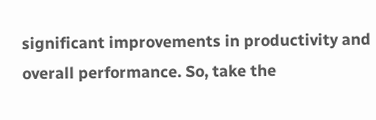significant improvements in productivity and overall performance. So, take the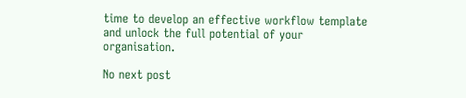time to develop an effective workflow template and unlock the full potential of your organisation.

No next post